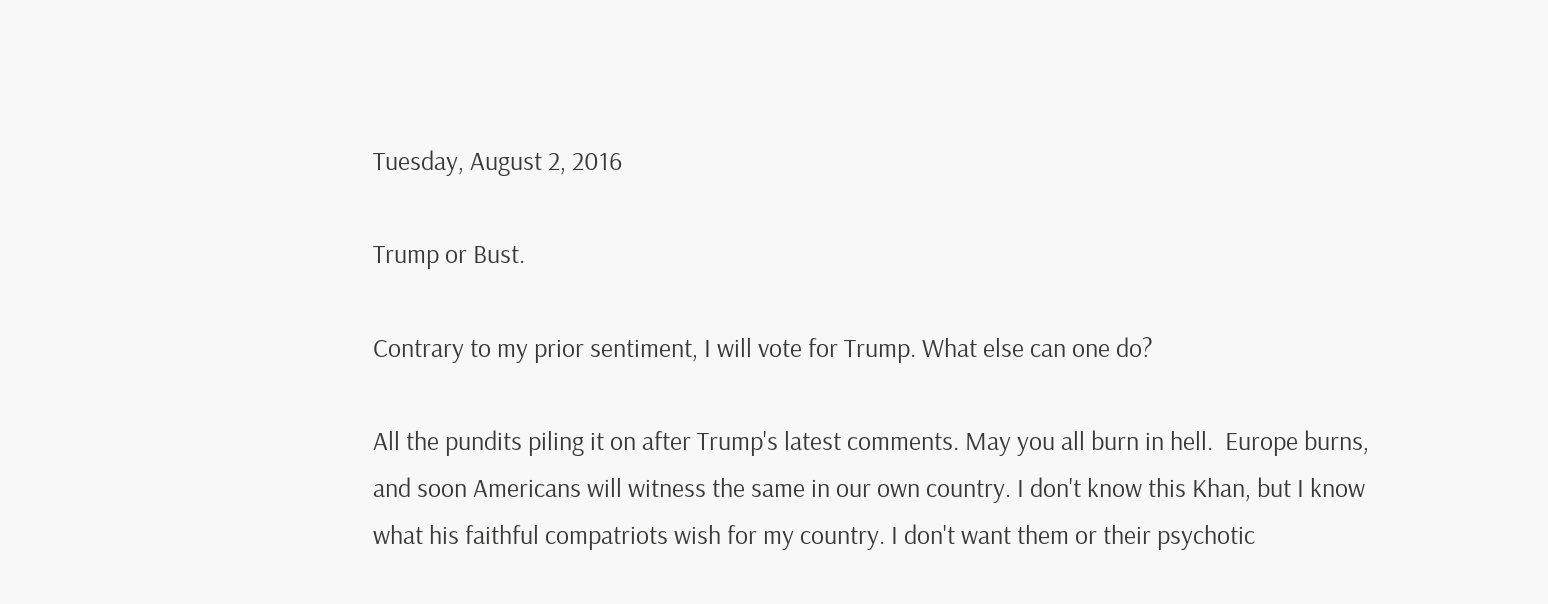Tuesday, August 2, 2016

Trump or Bust.

Contrary to my prior sentiment, I will vote for Trump. What else can one do?

All the pundits piling it on after Trump's latest comments. May you all burn in hell.  Europe burns, and soon Americans will witness the same in our own country. I don't know this Khan, but I know what his faithful compatriots wish for my country. I don't want them or their psychotic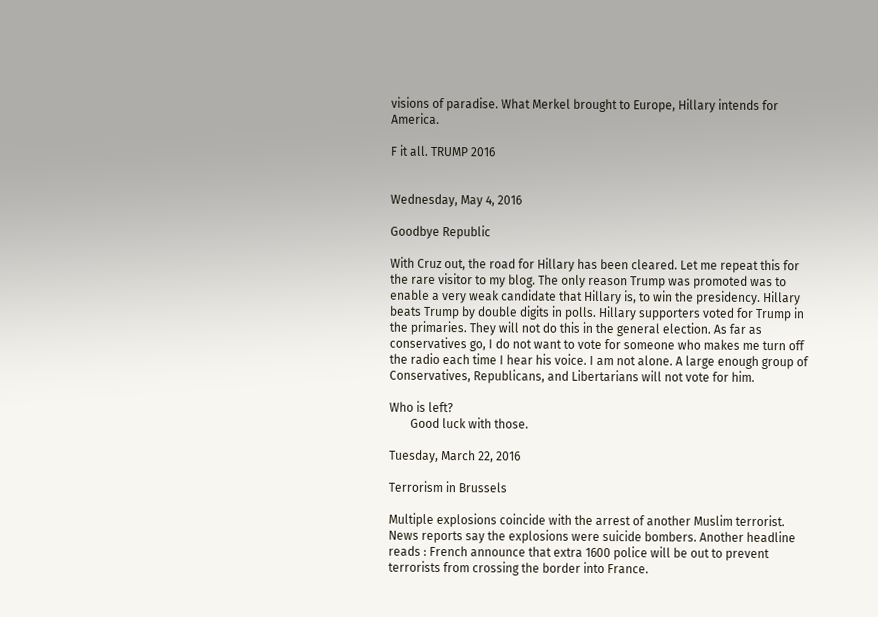visions of paradise. What Merkel brought to Europe, Hillary intends for America.

F it all. TRUMP 2016


Wednesday, May 4, 2016

Goodbye Republic

With Cruz out, the road for Hillary has been cleared. Let me repeat this for the rare visitor to my blog. The only reason Trump was promoted was to enable a very weak candidate that Hillary is, to win the presidency. Hillary beats Trump by double digits in polls. Hillary supporters voted for Trump in the primaries. They will not do this in the general election. As far as conservatives go, I do not want to vote for someone who makes me turn off the radio each time I hear his voice. I am not alone. A large enough group of Conservatives, Republicans, and Libertarians will not vote for him.

Who is left?
       Good luck with those.

Tuesday, March 22, 2016

Terrorism in Brussels

Multiple explosions coincide with the arrest of another Muslim terrorist. News reports say the explosions were suicide bombers. Another headline reads : French announce that extra 1600 police will be out to prevent terrorists from crossing the border into France.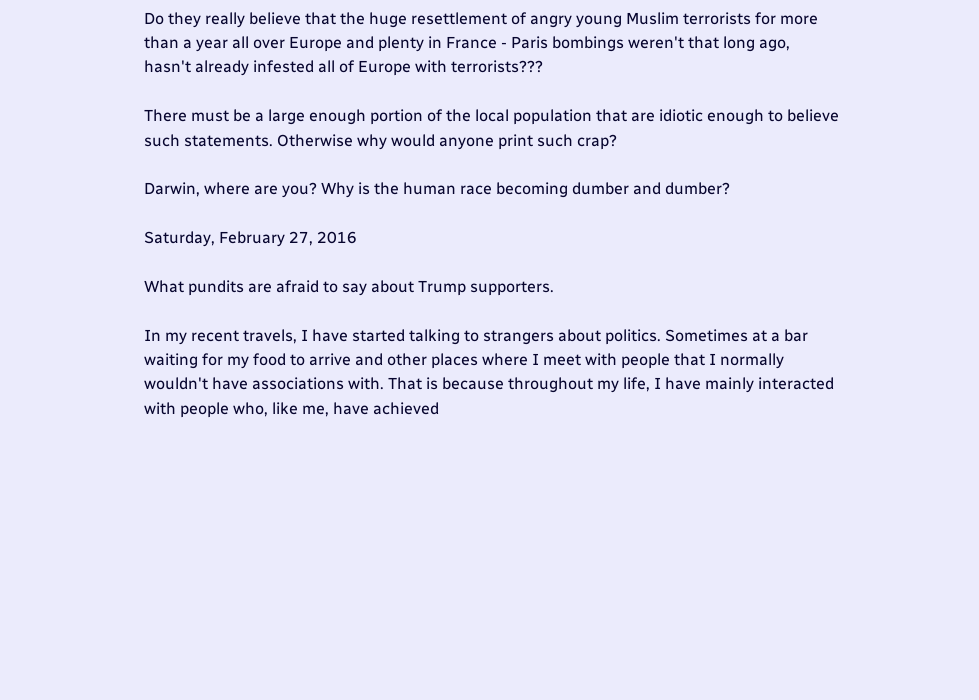Do they really believe that the huge resettlement of angry young Muslim terrorists for more than a year all over Europe and plenty in France - Paris bombings weren't that long ago, hasn't already infested all of Europe with terrorists???

There must be a large enough portion of the local population that are idiotic enough to believe such statements. Otherwise why would anyone print such crap?

Darwin, where are you? Why is the human race becoming dumber and dumber?

Saturday, February 27, 2016

What pundits are afraid to say about Trump supporters.

In my recent travels, I have started talking to strangers about politics. Sometimes at a bar waiting for my food to arrive and other places where I meet with people that I normally wouldn't have associations with. That is because throughout my life, I have mainly interacted with people who, like me, have achieved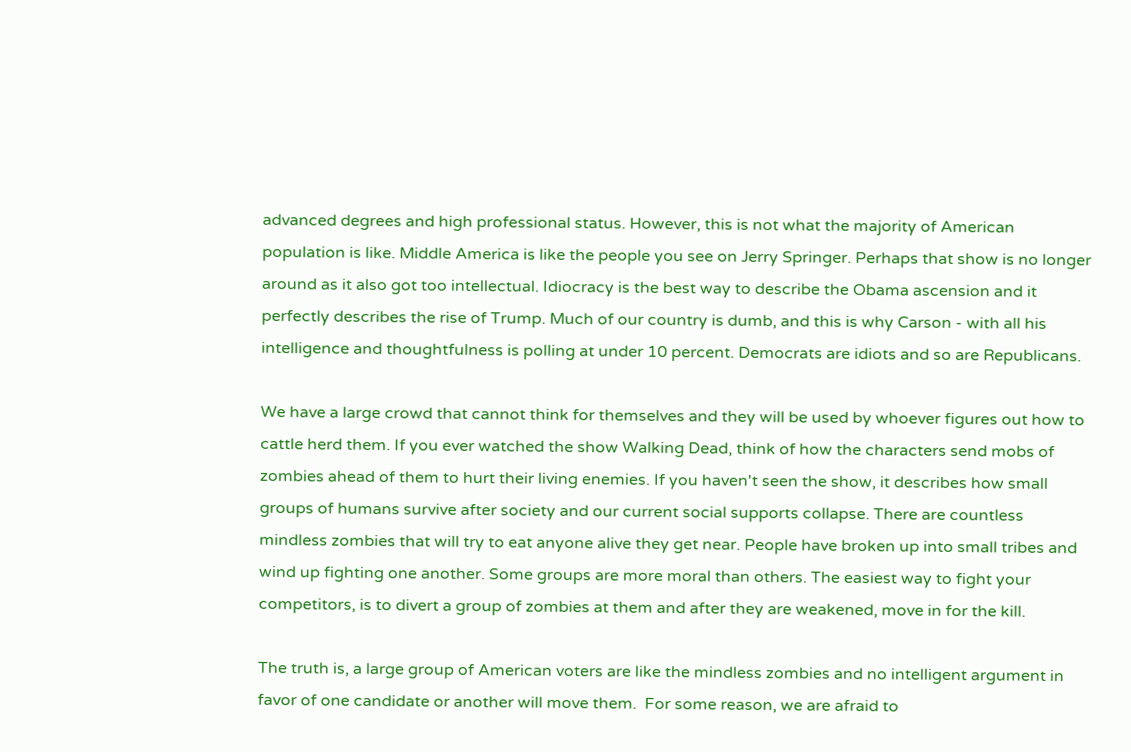advanced degrees and high professional status. However, this is not what the majority of American population is like. Middle America is like the people you see on Jerry Springer. Perhaps that show is no longer around as it also got too intellectual. Idiocracy is the best way to describe the Obama ascension and it perfectly describes the rise of Trump. Much of our country is dumb, and this is why Carson - with all his intelligence and thoughtfulness is polling at under 10 percent. Democrats are idiots and so are Republicans.

We have a large crowd that cannot think for themselves and they will be used by whoever figures out how to cattle herd them. If you ever watched the show Walking Dead, think of how the characters send mobs of zombies ahead of them to hurt their living enemies. If you haven't seen the show, it describes how small groups of humans survive after society and our current social supports collapse. There are countless mindless zombies that will try to eat anyone alive they get near. People have broken up into small tribes and wind up fighting one another. Some groups are more moral than others. The easiest way to fight your competitors, is to divert a group of zombies at them and after they are weakened, move in for the kill.

The truth is, a large group of American voters are like the mindless zombies and no intelligent argument in favor of one candidate or another will move them.  For some reason, we are afraid to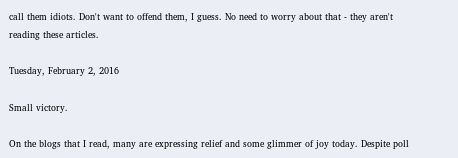call them idiots. Don't want to offend them, I guess. No need to worry about that - they aren't reading these articles.

Tuesday, February 2, 2016

Small victory.

On the blogs that I read, many are expressing relief and some glimmer of joy today. Despite poll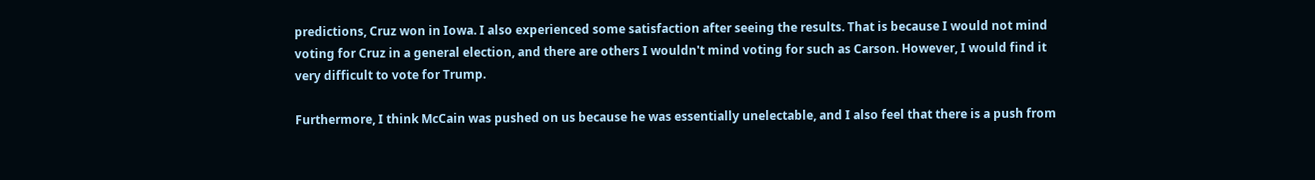predictions, Cruz won in Iowa. I also experienced some satisfaction after seeing the results. That is because I would not mind voting for Cruz in a general election, and there are others I wouldn't mind voting for such as Carson. However, I would find it very difficult to vote for Trump.

Furthermore, I think McCain was pushed on us because he was essentially unelectable, and I also feel that there is a push from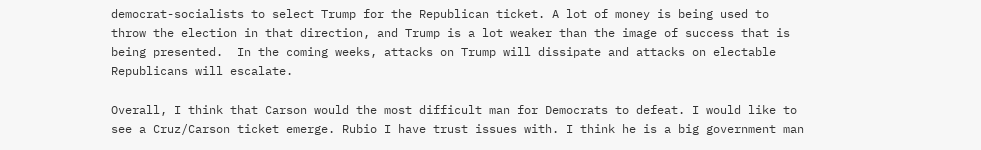democrat-socialists to select Trump for the Republican ticket. A lot of money is being used to throw the election in that direction, and Trump is a lot weaker than the image of success that is being presented.  In the coming weeks, attacks on Trump will dissipate and attacks on electable Republicans will escalate.

Overall, I think that Carson would the most difficult man for Democrats to defeat. I would like to see a Cruz/Carson ticket emerge. Rubio I have trust issues with. I think he is a big government man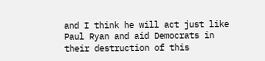and I think he will act just like Paul Ryan and aid Democrats in their destruction of this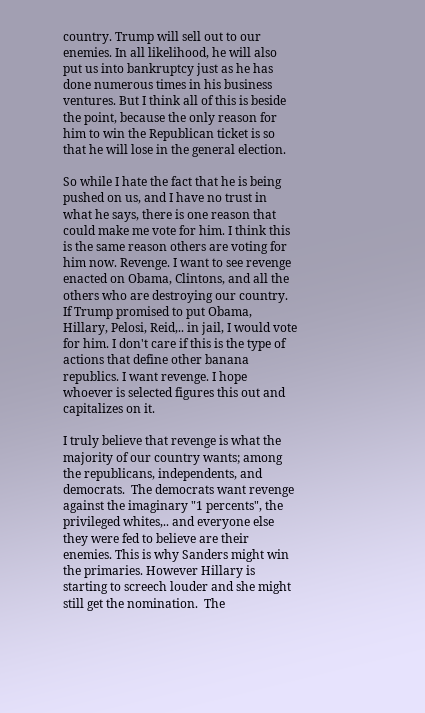country. Trump will sell out to our enemies. In all likelihood, he will also put us into bankruptcy just as he has done numerous times in his business ventures. But I think all of this is beside the point, because the only reason for him to win the Republican ticket is so that he will lose in the general election.

So while I hate the fact that he is being pushed on us, and I have no trust in what he says, there is one reason that could make me vote for him. I think this is the same reason others are voting for him now. Revenge. I want to see revenge enacted on Obama, Clintons, and all the others who are destroying our country. If Trump promised to put Obama, Hillary, Pelosi, Reid,.. in jail, I would vote for him. I don't care if this is the type of actions that define other banana republics. I want revenge. I hope whoever is selected figures this out and capitalizes on it.

I truly believe that revenge is what the majority of our country wants; among the republicans, independents, and democrats.  The democrats want revenge against the imaginary "1 percents", the privileged whites,.. and everyone else they were fed to believe are their enemies. This is why Sanders might win the primaries. However Hillary is starting to screech louder and she might still get the nomination.  The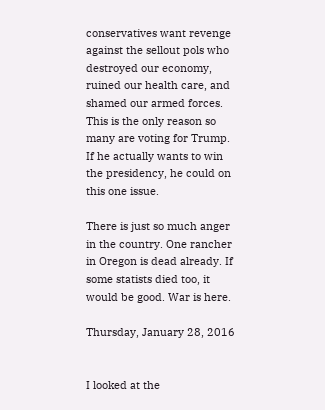conservatives want revenge against the sellout pols who destroyed our economy, ruined our health care, and shamed our armed forces.  This is the only reason so many are voting for Trump.  If he actually wants to win the presidency, he could on this one issue.

There is just so much anger in the country. One rancher in Oregon is dead already. If some statists died too, it would be good. War is here.

Thursday, January 28, 2016


I looked at the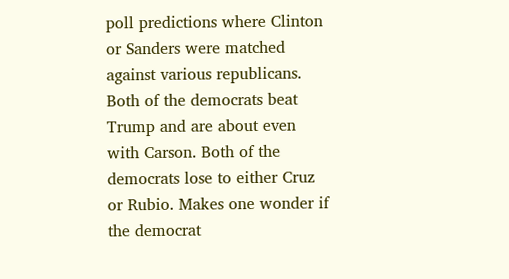poll predictions where Clinton or Sanders were matched against various republicans. Both of the democrats beat Trump and are about even with Carson. Both of the democrats lose to either Cruz or Rubio. Makes one wonder if the democrat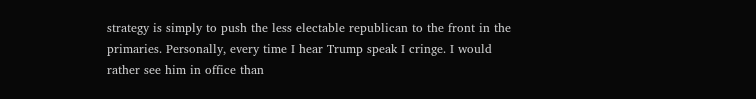strategy is simply to push the less electable republican to the front in the primaries. Personally, every time I hear Trump speak I cringe. I would rather see him in office than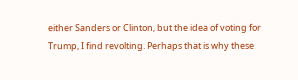either Sanders or Clinton, but the idea of voting for Trump, I find revolting. Perhaps that is why these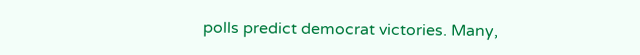polls predict democrat victories. Many,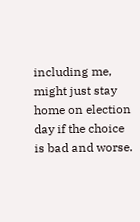including me, might just stay home on election day if the choice is bad and worse.